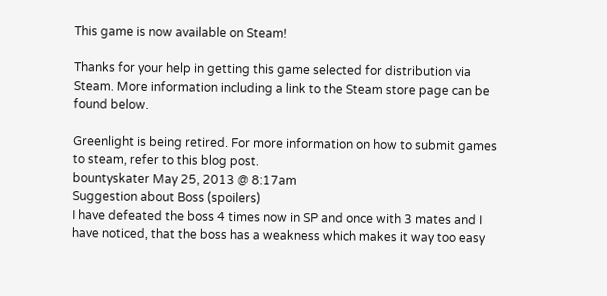This game is now available on Steam!

Thanks for your help in getting this game selected for distribution via Steam. More information including a link to the Steam store page can be found below.

Greenlight is being retired. For more information on how to submit games to steam, refer to this blog post.
bountyskater May 25, 2013 @ 8:17am
Suggestion about Boss (spoilers)
I have defeated the boss 4 times now in SP and once with 3 mates and I have noticed, that the boss has a weakness which makes it way too easy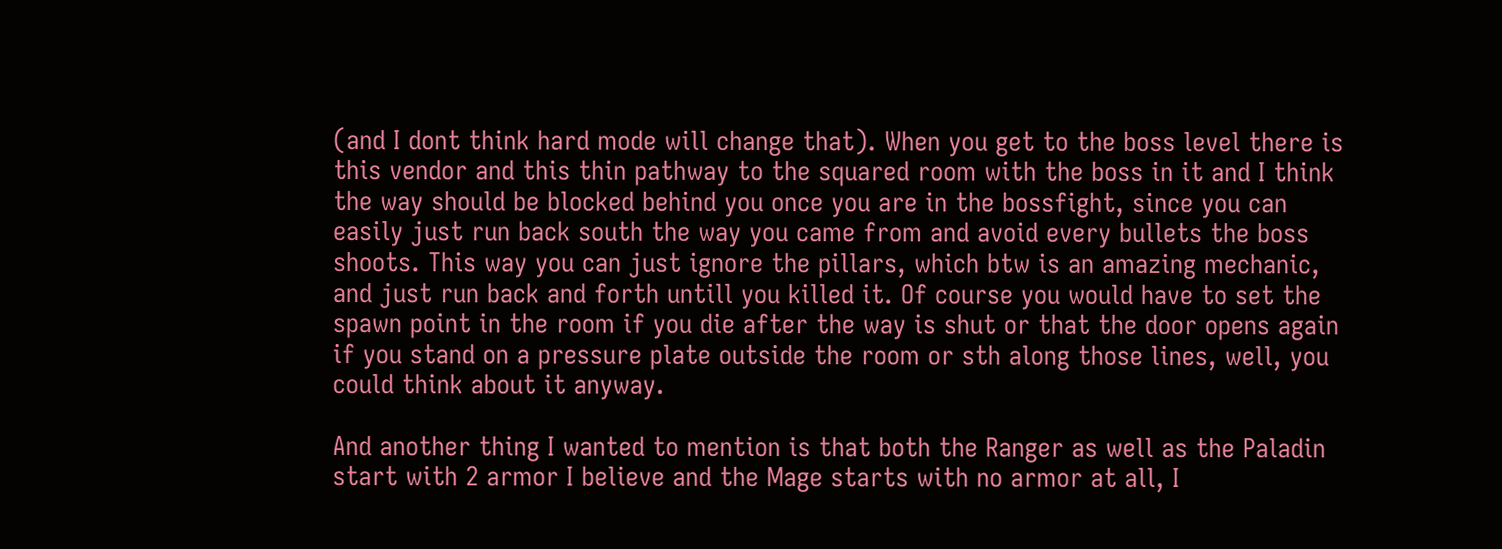(and I dont think hard mode will change that). When you get to the boss level there is this vendor and this thin pathway to the squared room with the boss in it and I think the way should be blocked behind you once you are in the bossfight, since you can easily just run back south the way you came from and avoid every bullets the boss shoots. This way you can just ignore the pillars, which btw is an amazing mechanic, and just run back and forth untill you killed it. Of course you would have to set the spawn point in the room if you die after the way is shut or that the door opens again if you stand on a pressure plate outside the room or sth along those lines, well, you could think about it anyway.

And another thing I wanted to mention is that both the Ranger as well as the Paladin start with 2 armor I believe and the Mage starts with no armor at all, I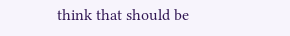think that should be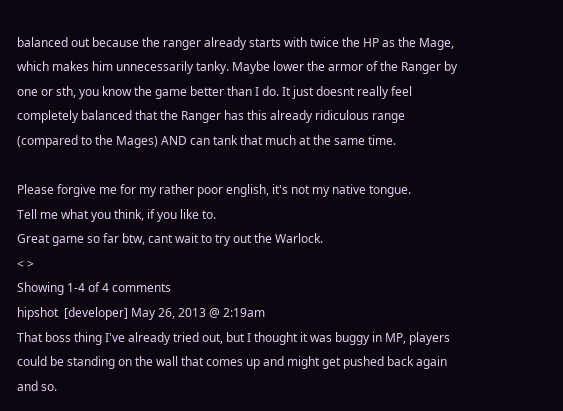balanced out because the ranger already starts with twice the HP as the Mage, which makes him unnecessarily tanky. Maybe lower the armor of the Ranger by one or sth, you know the game better than I do. It just doesnt really feel completely balanced that the Ranger has this already ridiculous range (compared to the Mages) AND can tank that much at the same time.

Please forgive me for my rather poor english, it's not my native tongue.
Tell me what you think, if you like to.
Great game so far btw, cant wait to try out the Warlock.
< >
Showing 1-4 of 4 comments
hipshot  [developer] May 26, 2013 @ 2:19am
That boss thing I've already tried out, but I thought it was buggy in MP, players could be standing on the wall that comes up and might get pushed back again and so.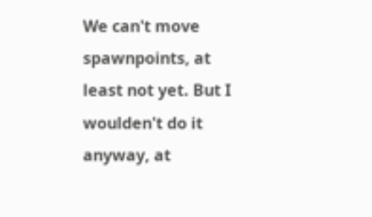We can't move spawnpoints, at least not yet. But I woulden't do it anyway, at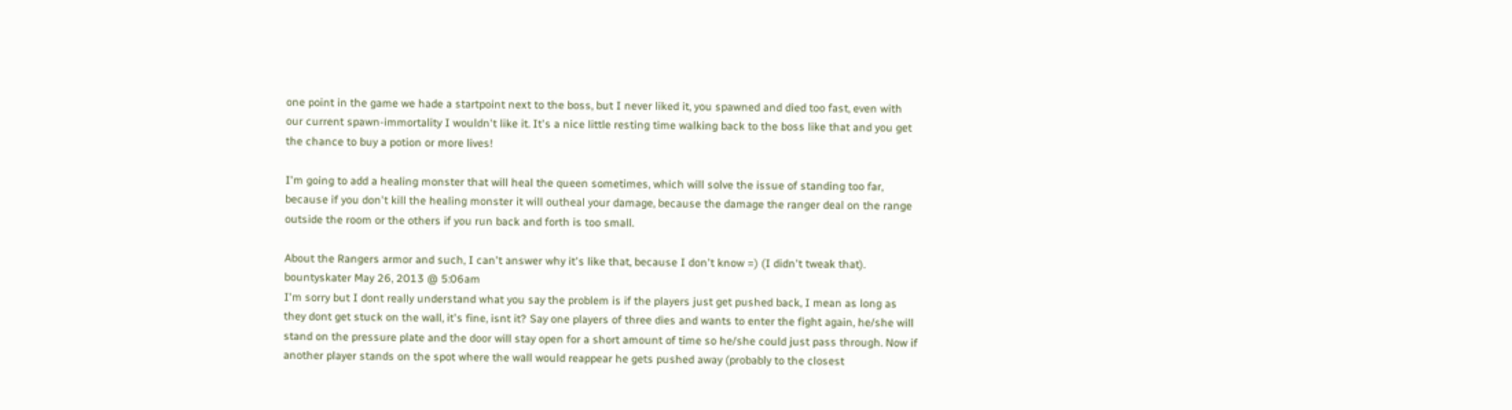one point in the game we hade a startpoint next to the boss, but I never liked it, you spawned and died too fast, even with our current spawn-immortality I wouldn't like it. It's a nice little resting time walking back to the boss like that and you get the chance to buy a potion or more lives!

I'm going to add a healing monster that will heal the queen sometimes, which will solve the issue of standing too far, because if you don't kill the healing monster it will outheal your damage, because the damage the ranger deal on the range outside the room or the others if you run back and forth is too small.

About the Rangers armor and such, I can't answer why it's like that, because I don't know =) (I didn't tweak that).
bountyskater May 26, 2013 @ 5:06am
I'm sorry but I dont really understand what you say the problem is if the players just get pushed back, I mean as long as they dont get stuck on the wall, it's fine, isnt it? Say one players of three dies and wants to enter the fight again, he/she will stand on the pressure plate and the door will stay open for a short amount of time so he/she could just pass through. Now if another player stands on the spot where the wall would reappear he gets pushed away (probably to the closest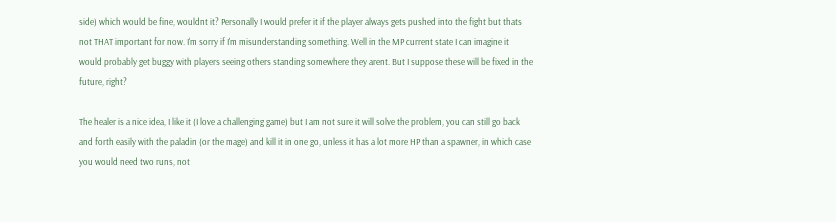side) which would be fine, wouldnt it? Personally I would prefer it if the player always gets pushed into the fight but thats not THAT important for now. I'm sorry if I'm misunderstanding something. Well in the MP current state I can imagine it would probably get buggy with players seeing others standing somewhere they arent. But I suppose these will be fixed in the future, right?

The healer is a nice idea, I like it (I love a challenging game) but I am not sure it will solve the problem, you can still go back and forth easily with the paladin (or the mage) and kill it in one go, unless it has a lot more HP than a spawner, in which case you would need two runs, not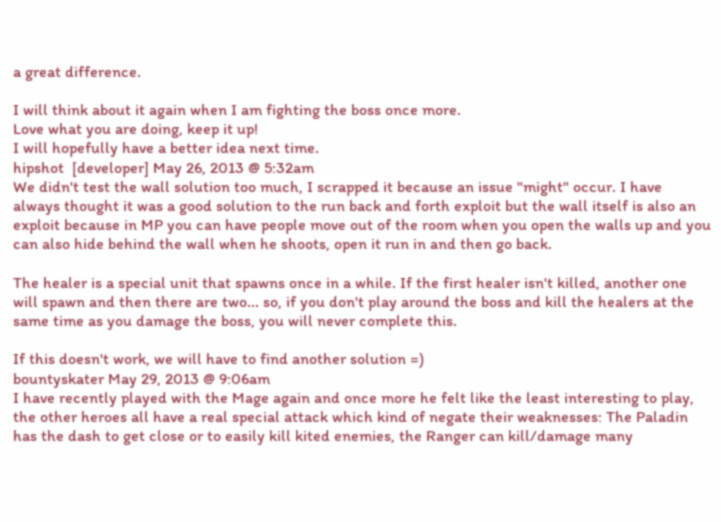a great difference.

I will think about it again when I am fighting the boss once more.
Love what you are doing, keep it up!
I will hopefully have a better idea next time.
hipshot  [developer] May 26, 2013 @ 5:32am
We didn't test the wall solution too much, I scrapped it because an issue "might" occur. I have always thought it was a good solution to the run back and forth exploit but the wall itself is also an exploit because in MP you can have people move out of the room when you open the walls up and you can also hide behind the wall when he shoots, open it run in and then go back.

The healer is a special unit that spawns once in a while. If the first healer isn't killed, another one will spawn and then there are two... so, if you don't play around the boss and kill the healers at the same time as you damage the boss, you will never complete this.

If this doesn't work, we will have to find another solution =)
bountyskater May 29, 2013 @ 9:06am
I have recently played with the Mage again and once more he felt like the least interesting to play, the other heroes all have a real special attack which kind of negate their weaknesses: The Paladin has the dash to get close or to easily kill kited enemies, the Ranger can kill/damage many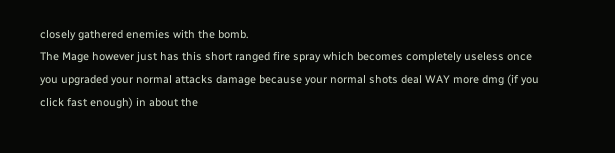closely gathered enemies with the bomb.
The Mage however just has this short ranged fire spray which becomes completely useless once you upgraded your normal attacks damage because your normal shots deal WAY more dmg (if you click fast enough) in about the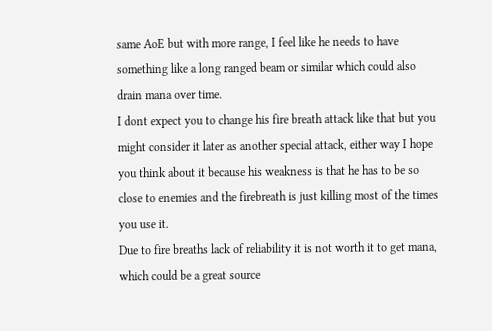same AoE but with more range, I feel like he needs to have something like a long ranged beam or similar which could also drain mana over time.
I dont expect you to change his fire breath attack like that but you might consider it later as another special attack, either way I hope you think about it because his weakness is that he has to be so close to enemies and the firebreath is just killing most of the times you use it.
Due to fire breaths lack of reliability it is not worth it to get mana, which could be a great source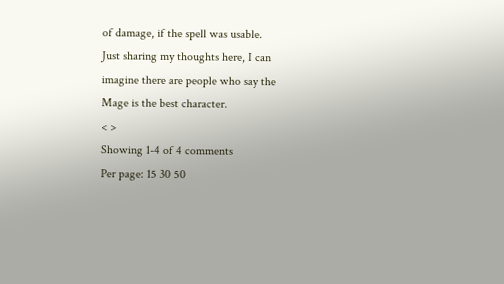of damage, if the spell was usable.
Just sharing my thoughts here, I can imagine there are people who say the Mage is the best character.
< >
Showing 1-4 of 4 comments
Per page: 15 30 50